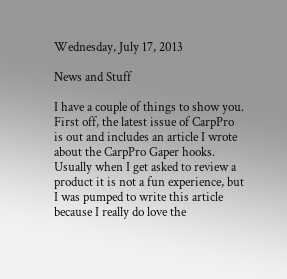Wednesday, July 17, 2013

News and Stuff

I have a couple of things to show you.  First off, the latest issue of CarpPro is out and includes an article I wrote about the CarpPro Gaper hooks.  Usually when I get asked to review a product it is not a fun experience, but I was pumped to write this article because I really do love the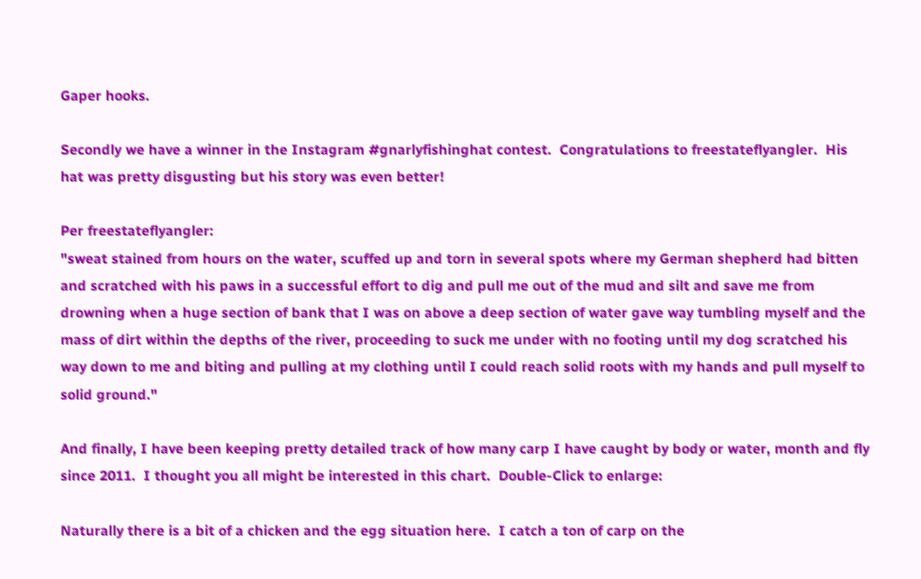Gaper hooks.

Secondly we have a winner in the Instagram #gnarlyfishinghat contest.  Congratulations to freestateflyangler.  His hat was pretty disgusting but his story was even better!

Per freestateflyangler:
"sweat stained from hours on the water, scuffed up and torn in several spots where my German shepherd had bitten and scratched with his paws in a successful effort to dig and pull me out of the mud and silt and save me from drowning when a huge section of bank that I was on above a deep section of water gave way tumbling myself and the mass of dirt within the depths of the river, proceeding to suck me under with no footing until my dog scratched his way down to me and biting and pulling at my clothing until I could reach solid roots with my hands and pull myself to solid ground."

And finally, I have been keeping pretty detailed track of how many carp I have caught by body or water, month and fly since 2011.  I thought you all might be interested in this chart.  Double-Click to enlarge:

Naturally there is a bit of a chicken and the egg situation here.  I catch a ton of carp on the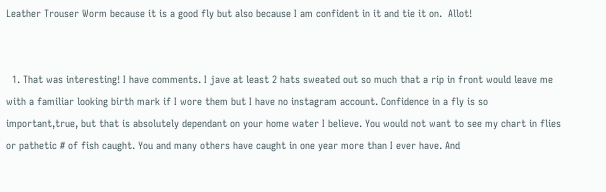Leather Trouser Worm because it is a good fly but also because I am confident in it and tie it on.  Allot!


  1. That was interesting! I have comments. I jave at least 2 hats sweated out so much that a rip in front would leave me with a familiar looking birth mark if I wore them but I have no instagram account. Confidence in a fly is so important,true, but that is absolutely dependant on your home water I believe. You would not want to see my chart in flies or pathetic # of fish caught. You and many others have caught in one year more than I ever have. And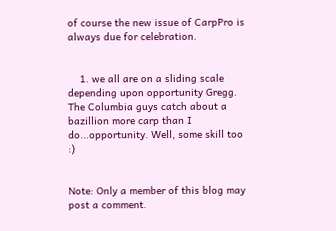of course the new issue of CarpPro is always due for celebration.


    1. we all are on a sliding scale depending upon opportunity Gregg. The Columbia guys catch about a bazillion more carp than I do...opportunity. Well, some skill too :)


Note: Only a member of this blog may post a comment.